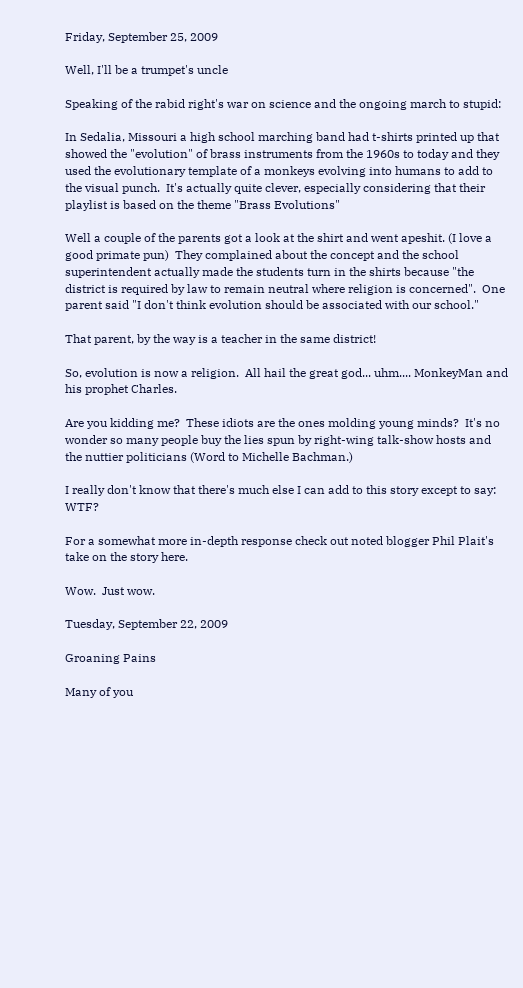Friday, September 25, 2009

Well, I'll be a trumpet's uncle

Speaking of the rabid right's war on science and the ongoing march to stupid:

In Sedalia, Missouri a high school marching band had t-shirts printed up that showed the "evolution" of brass instruments from the 1960s to today and they used the evolutionary template of a monkeys evolving into humans to add to the visual punch.  It's actually quite clever, especially considering that their playlist is based on the theme "Brass Evolutions"

Well a couple of the parents got a look at the shirt and went apeshit. (I love a good primate pun)  They complained about the concept and the school superintendent actually made the students turn in the shirts because "the district is required by law to remain neutral where religion is concerned".  One parent said "I don't think evolution should be associated with our school."

That parent, by the way is a teacher in the same district!

So, evolution is now a religion.  All hail the great god... uhm.... MonkeyMan and his prophet Charles.

Are you kidding me?  These idiots are the ones molding young minds?  It's no wonder so many people buy the lies spun by right-wing talk-show hosts and the nuttier politicians (Word to Michelle Bachman.)

I really don't know that there's much else I can add to this story except to say: WTF?

For a somewhat more in-depth response check out noted blogger Phil Plait's take on the story here.

Wow.  Just wow.

Tuesday, September 22, 2009

Groaning Pains

Many of you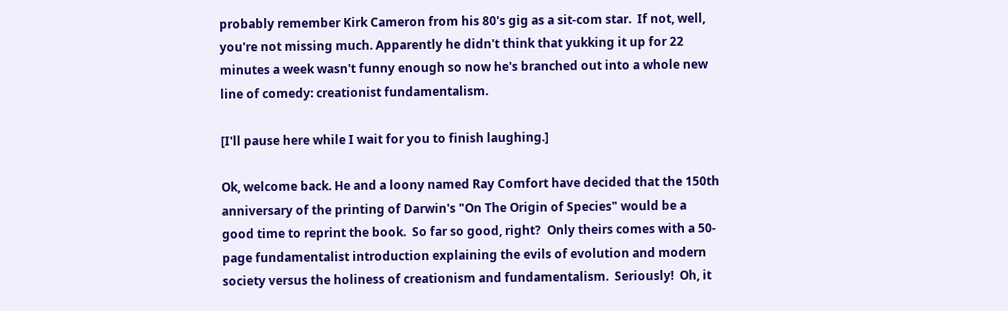probably remember Kirk Cameron from his 80's gig as a sit-com star.  If not, well, you're not missing much. Apparently he didn't think that yukking it up for 22 minutes a week wasn't funny enough so now he's branched out into a whole new line of comedy: creationist fundamentalism.

[I'll pause here while I wait for you to finish laughing.]

Ok, welcome back. He and a loony named Ray Comfort have decided that the 150th anniversary of the printing of Darwin's "On The Origin of Species" would be a good time to reprint the book.  So far so good, right?  Only theirs comes with a 50-page fundamentalist introduction explaining the evils of evolution and modern society versus the holiness of creationism and fundamentalism.  Seriously!  Oh, it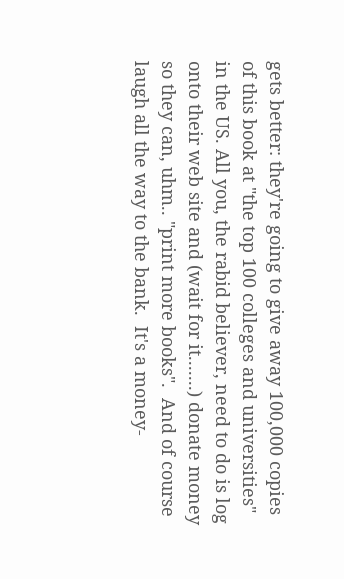gets better: they're going to give away 100,000 copies of this book at "the top 100 colleges and universities" in the US. All you, the rabid believer, need to do is log onto their web site and (wait for it.......) donate money so they can, uhm.. "print more books".  And of course laugh all the way to the bank.  It's a money-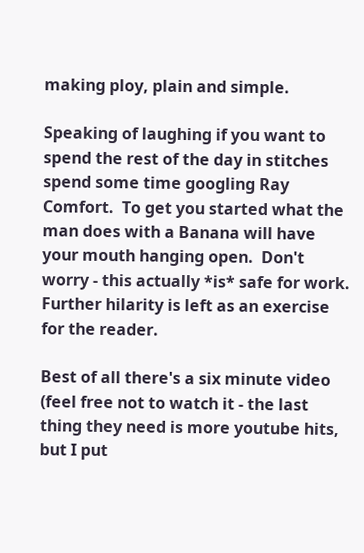making ploy, plain and simple.

Speaking of laughing if you want to spend the rest of the day in stitches spend some time googling Ray Comfort.  To get you started what the man does with a Banana will have your mouth hanging open.  Don't worry - this actually *is* safe for work. Further hilarity is left as an exercise for the reader.

Best of all there's a six minute video (feel free not to watch it - the last thing they need is more youtube hits, but I put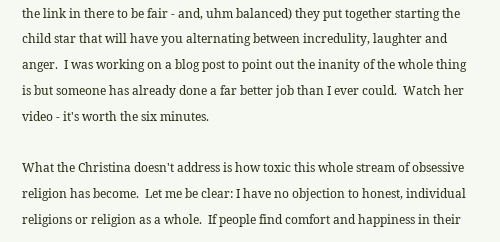the link in there to be fair - and, uhm balanced) they put together starting the child star that will have you alternating between incredulity, laughter and anger.  I was working on a blog post to point out the inanity of the whole thing is but someone has already done a far better job than I ever could.  Watch her video - it's worth the six minutes.

What the Christina doesn't address is how toxic this whole stream of obsessive religion has become.  Let me be clear: I have no objection to honest, individual religions or religion as a whole.  If people find comfort and happiness in their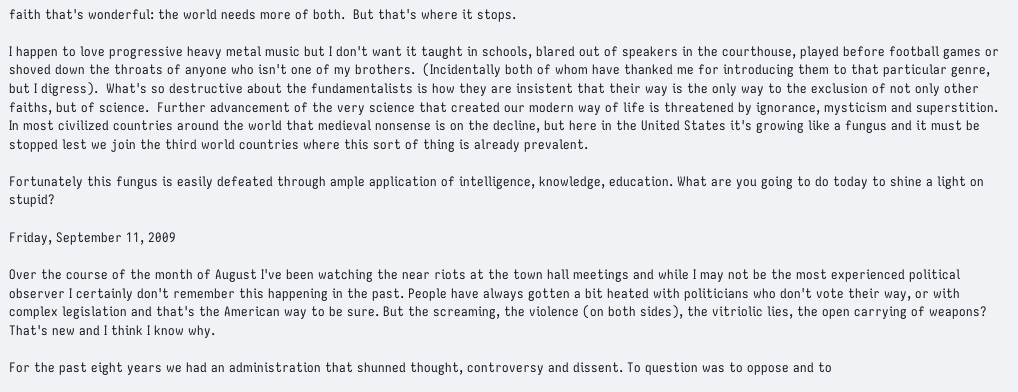faith that's wonderful: the world needs more of both.  But that's where it stops.

I happen to love progressive heavy metal music but I don't want it taught in schools, blared out of speakers in the courthouse, played before football games or shoved down the throats of anyone who isn't one of my brothers.  (Incidentally both of whom have thanked me for introducing them to that particular genre, but I digress).  What's so destructive about the fundamentalists is how they are insistent that their way is the only way to the exclusion of not only other faiths, but of science.  Further advancement of the very science that created our modern way of life is threatened by ignorance, mysticism and superstition. In most civilized countries around the world that medieval nonsense is on the decline, but here in the United States it's growing like a fungus and it must be stopped lest we join the third world countries where this sort of thing is already prevalent.

Fortunately this fungus is easily defeated through ample application of intelligence, knowledge, education. What are you going to do today to shine a light on stupid?

Friday, September 11, 2009

Over the course of the month of August I've been watching the near riots at the town hall meetings and while I may not be the most experienced political observer I certainly don't remember this happening in the past. People have always gotten a bit heated with politicians who don't vote their way, or with complex legislation and that's the American way to be sure. But the screaming, the violence (on both sides), the vitriolic lies, the open carrying of weapons? That's new and I think I know why.

For the past eight years we had an administration that shunned thought, controversy and dissent. To question was to oppose and to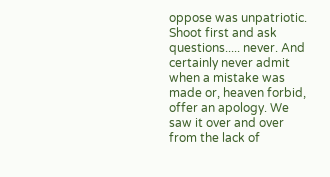oppose was unpatriotic. Shoot first and ask questions..... never. And certainly never admit when a mistake was made or, heaven forbid, offer an apology. We saw it over and over from the lack of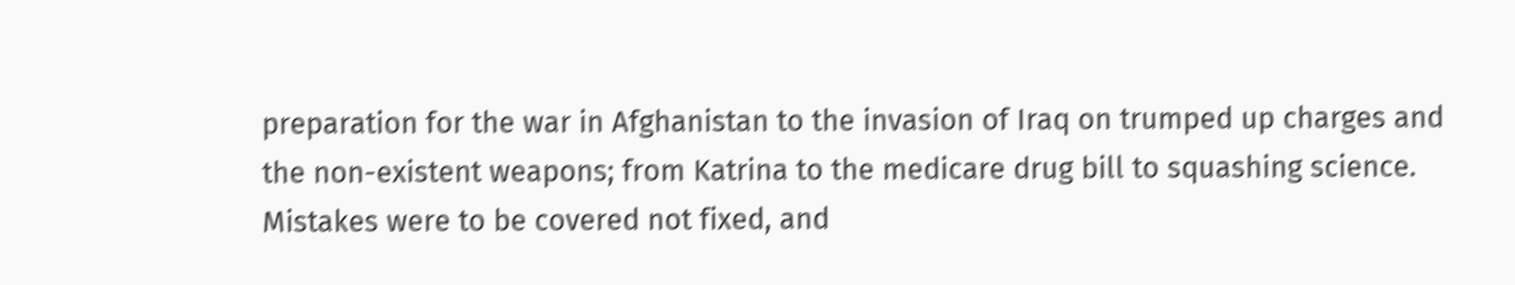preparation for the war in Afghanistan to the invasion of Iraq on trumped up charges and the non-existent weapons; from Katrina to the medicare drug bill to squashing science. Mistakes were to be covered not fixed, and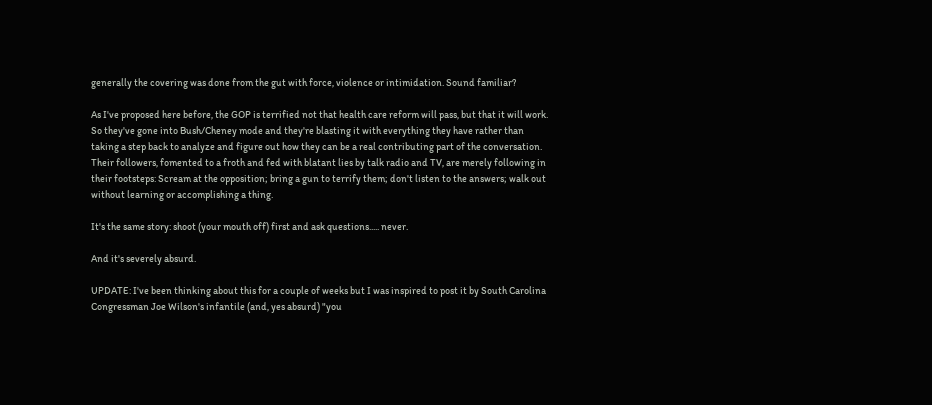generally the covering was done from the gut with force, violence or intimidation. Sound familiar?

As I've proposed here before, the GOP is terrified not that health care reform will pass, but that it will work. So they've gone into Bush/Cheney mode and they're blasting it with everything they have rather than taking a step back to analyze and figure out how they can be a real contributing part of the conversation. Their followers, fomented to a froth and fed with blatant lies by talk radio and TV, are merely following in their footsteps: Scream at the opposition; bring a gun to terrify them; don't listen to the answers; walk out without learning or accomplishing a thing.

It's the same story: shoot (your mouth off) first and ask questions..... never.

And it's severely absurd.

UPDATE: I've been thinking about this for a couple of weeks but I was inspired to post it by South Carolina Congressman Joe Wilson's infantile (and, yes absurd) "you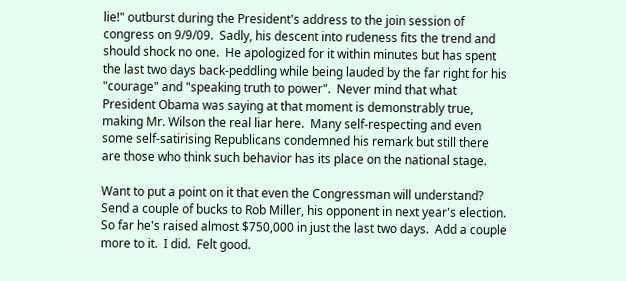lie!" outburst during the President's address to the join session of congress on 9/9/09.  Sadly, his descent into rudeness fits the trend and should shock no one.  He apologized for it within minutes but has spent the last two days back-peddling while being lauded by the far right for his "courage" and "speaking truth to power".  Never mind that what President Obama was saying at that moment is demonstrably true, making Mr. Wilson the real liar here.  Many self-respecting and even some self-satirising Republicans condemned his remark but still there are those who think such behavior has its place on the national stage.

Want to put a point on it that even the Congressman will understand?  Send a couple of bucks to Rob Miller, his opponent in next year's election.  So far he's raised almost $750,000 in just the last two days.  Add a couple more to it.  I did.  Felt good.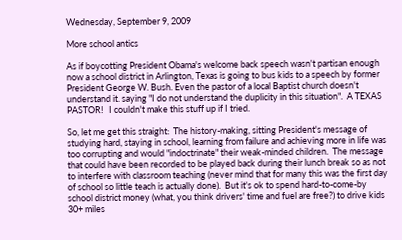Wednesday, September 9, 2009

More school antics

As if boycotting President Obama's welcome back speech wasn't partisan enough now a school district in Arlington, Texas is going to bus kids to a speech by former President George W. Bush. Even the pastor of a local Baptist church doesn't understand it. saying "I do not understand the duplicity in this situation".  A TEXAS PASTOR!   I couldn't make this stuff up if I tried.

So, let me get this straight:  The history-making, sitting President's message of studying hard, staying in school, learning from failure and achieving more in life was too corrupting and would "indoctrinate" their weak-minded children.  The message that could have been recorded to be played back during their lunch break so as not to interfere with classroom teaching (never mind that for many this was the first day of school so little teach is actually done).  But it's ok to spend hard-to-come-by school district money (what, you think drivers' time and fuel are free?) to drive kids 30+ miles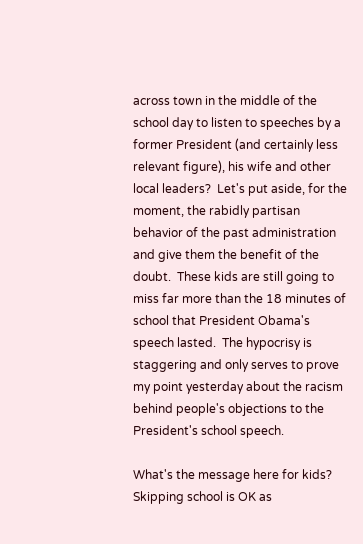across town in the middle of the school day to listen to speeches by a former President (and certainly less relevant figure), his wife and other local leaders?  Let's put aside, for the moment, the rabidly partisan behavior of the past administration and give them the benefit of the doubt.  These kids are still going to miss far more than the 18 minutes of school that President Obama's speech lasted.  The hypocrisy is staggering and only serves to prove my point yesterday about the racism behind people's objections to the President's school speech.

What's the message here for kids?  Skipping school is OK as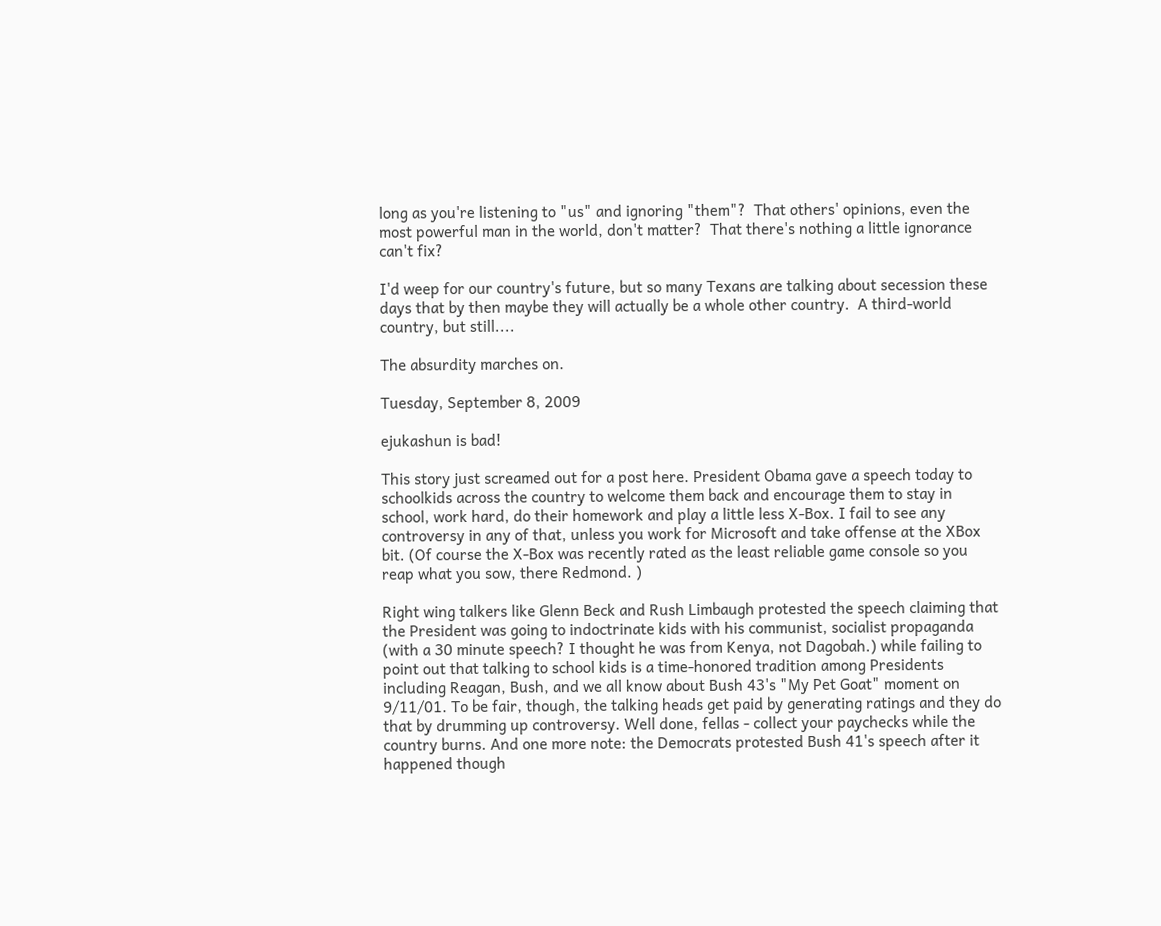long as you're listening to "us" and ignoring "them"?  That others' opinions, even the most powerful man in the world, don't matter?  That there's nothing a little ignorance can't fix?

I'd weep for our country's future, but so many Texans are talking about secession these days that by then maybe they will actually be a whole other country.  A third-world country, but still....

The absurdity marches on.

Tuesday, September 8, 2009

ejukashun is bad!

This story just screamed out for a post here. President Obama gave a speech today to schoolkids across the country to welcome them back and encourage them to stay in school, work hard, do their homework and play a little less X-Box. I fail to see any controversy in any of that, unless you work for Microsoft and take offense at the XBox bit. (Of course the X-Box was recently rated as the least reliable game console so you reap what you sow, there Redmond. )

Right wing talkers like Glenn Beck and Rush Limbaugh protested the speech claiming that the President was going to indoctrinate kids with his communist, socialist propaganda (with a 30 minute speech? I thought he was from Kenya, not Dagobah.) while failing to point out that talking to school kids is a time-honored tradition among Presidents including Reagan, Bush, and we all know about Bush 43's "My Pet Goat" moment on 9/11/01. To be fair, though, the talking heads get paid by generating ratings and they do that by drumming up controversy. Well done, fellas - collect your paychecks while the country burns. And one more note: the Democrats protested Bush 41's speech after it happened though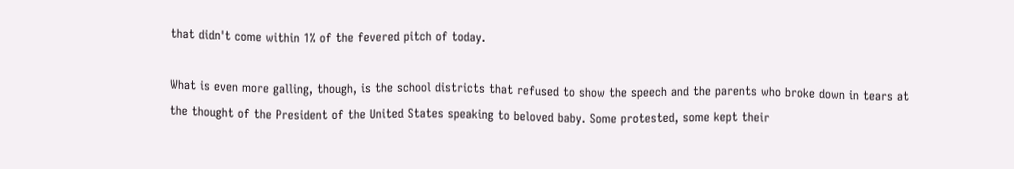that didn't come within 1% of the fevered pitch of today.

What is even more galling, though, is the school districts that refused to show the speech and the parents who broke down in tears at the thought of the President of the United States speaking to beloved baby. Some protested, some kept their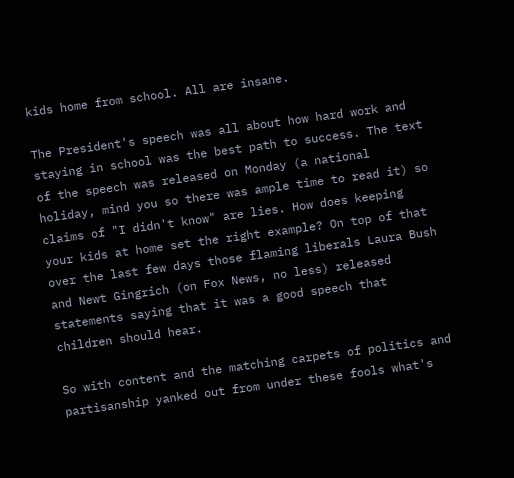kids home from school. All are insane.

The President's speech was all about how hard work and staying in school was the best path to success. The text of the speech was released on Monday (a national holiday, mind you so there was ample time to read it) so claims of "I didn't know" are lies. How does keeping your kids at home set the right example? On top of that over the last few days those flaming liberals Laura Bush and Newt Gingrich (on Fox News, no less) released statements saying that it was a good speech that children should hear.

So with content and the matching carpets of politics and partisanship yanked out from under these fools what's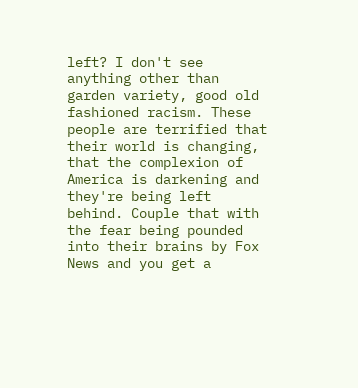left? I don't see anything other than garden variety, good old fashioned racism. These people are terrified that their world is changing, that the complexion of America is darkening and they're being left behind. Couple that with the fear being pounded into their brains by Fox News and you get a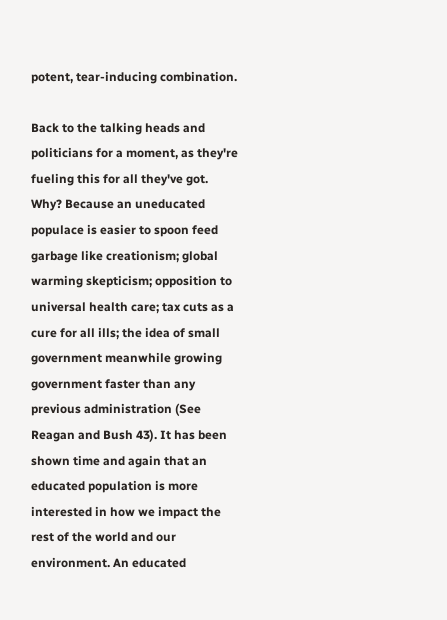potent, tear-inducing combination.

Back to the talking heads and politicians for a moment, as they're fueling this for all they've got. Why? Because an uneducated populace is easier to spoon feed garbage like creationism; global warming skepticism; opposition to universal health care; tax cuts as a cure for all ills; the idea of small government meanwhile growing government faster than any previous administration (See Reagan and Bush 43). It has been shown time and again that an educated population is more interested in how we impact the rest of the world and our environment. An educated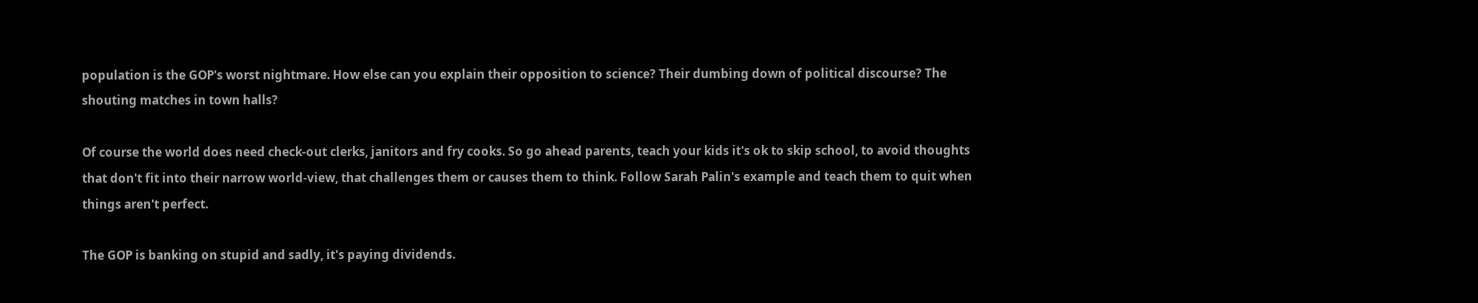population is the GOP's worst nightmare. How else can you explain their opposition to science? Their dumbing down of political discourse? The shouting matches in town halls?

Of course the world does need check-out clerks, janitors and fry cooks. So go ahead parents, teach your kids it's ok to skip school, to avoid thoughts that don't fit into their narrow world-view, that challenges them or causes them to think. Follow Sarah Palin's example and teach them to quit when things aren't perfect.

The GOP is banking on stupid and sadly, it's paying dividends.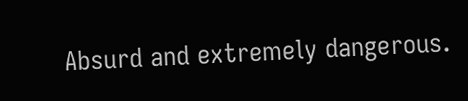Absurd and extremely dangerous.